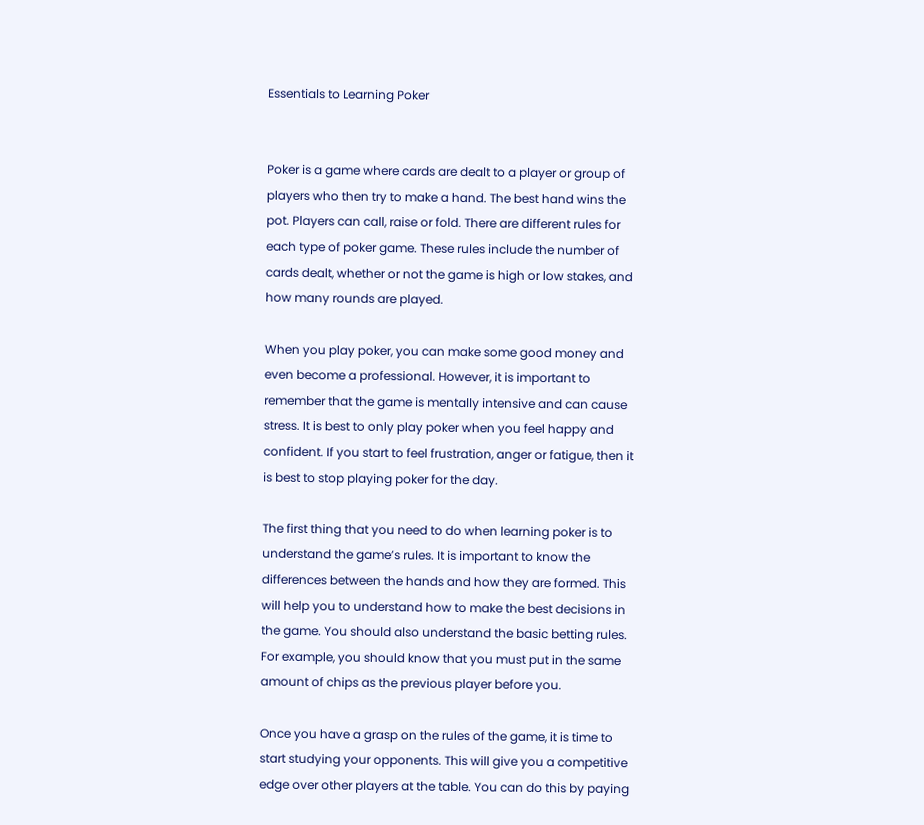Essentials to Learning Poker


Poker is a game where cards are dealt to a player or group of players who then try to make a hand. The best hand wins the pot. Players can call, raise or fold. There are different rules for each type of poker game. These rules include the number of cards dealt, whether or not the game is high or low stakes, and how many rounds are played.

When you play poker, you can make some good money and even become a professional. However, it is important to remember that the game is mentally intensive and can cause stress. It is best to only play poker when you feel happy and confident. If you start to feel frustration, anger or fatigue, then it is best to stop playing poker for the day.

The first thing that you need to do when learning poker is to understand the game’s rules. It is important to know the differences between the hands and how they are formed. This will help you to understand how to make the best decisions in the game. You should also understand the basic betting rules. For example, you should know that you must put in the same amount of chips as the previous player before you.

Once you have a grasp on the rules of the game, it is time to start studying your opponents. This will give you a competitive edge over other players at the table. You can do this by paying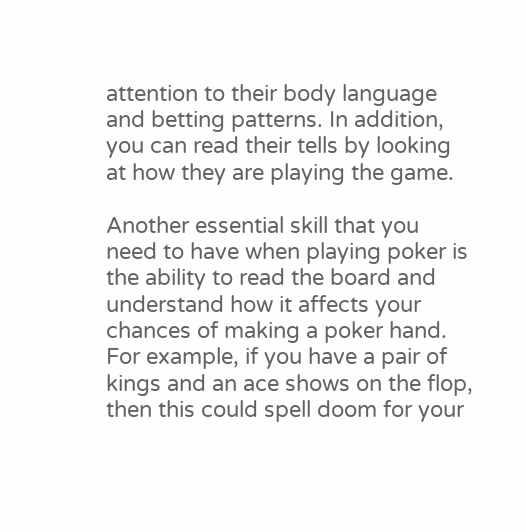attention to their body language and betting patterns. In addition, you can read their tells by looking at how they are playing the game.

Another essential skill that you need to have when playing poker is the ability to read the board and understand how it affects your chances of making a poker hand. For example, if you have a pair of kings and an ace shows on the flop, then this could spell doom for your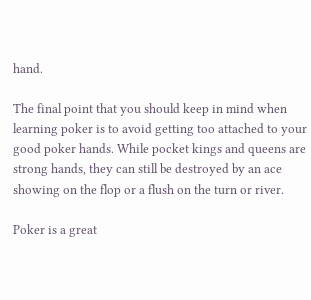hand.

The final point that you should keep in mind when learning poker is to avoid getting too attached to your good poker hands. While pocket kings and queens are strong hands, they can still be destroyed by an ace showing on the flop or a flush on the turn or river.

Poker is a great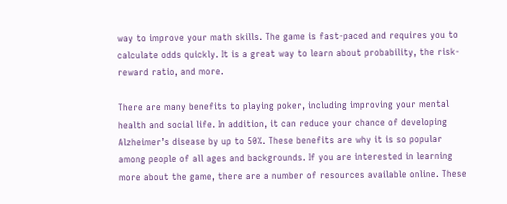way to improve your math skills. The game is fast-paced and requires you to calculate odds quickly. It is a great way to learn about probability, the risk-reward ratio, and more.

There are many benefits to playing poker, including improving your mental health and social life. In addition, it can reduce your chance of developing Alzheimer’s disease by up to 50%. These benefits are why it is so popular among people of all ages and backgrounds. If you are interested in learning more about the game, there are a number of resources available online. These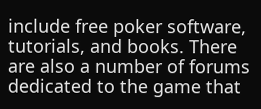include free poker software, tutorials, and books. There are also a number of forums dedicated to the game that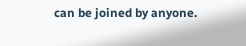can be joined by anyone.